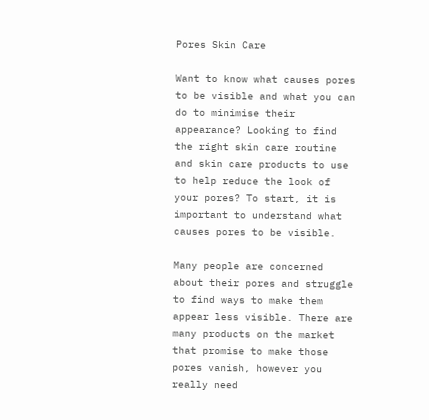Pores Skin Care

Want to know what causes pores to be visible and what you can do to minimise their appearance? Looking to find the right skin care routine and skin care products to use to help reduce the look of your pores? To start, it is important to understand what causes pores to be visible.

Many people are concerned about their pores and struggle to find ways to make them appear less visible. There are many products on the market that promise to make those pores vanish, however you really need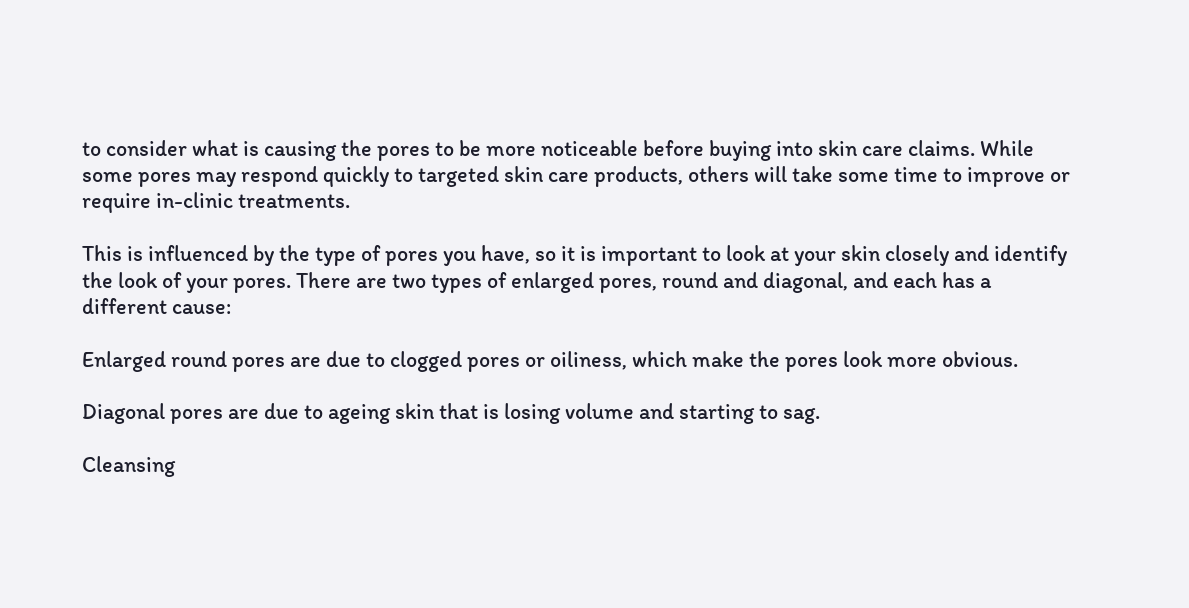to consider what is causing the pores to be more noticeable before buying into skin care claims. While some pores may respond quickly to targeted skin care products, others will take some time to improve or require in-clinic treatments.

This is influenced by the type of pores you have, so it is important to look at your skin closely and identify the look of your pores. There are two types of enlarged pores, round and diagonal, and each has a different cause:

Enlarged round pores are due to clogged pores or oiliness, which make the pores look more obvious.

Diagonal pores are due to ageing skin that is losing volume and starting to sag.

Cleansing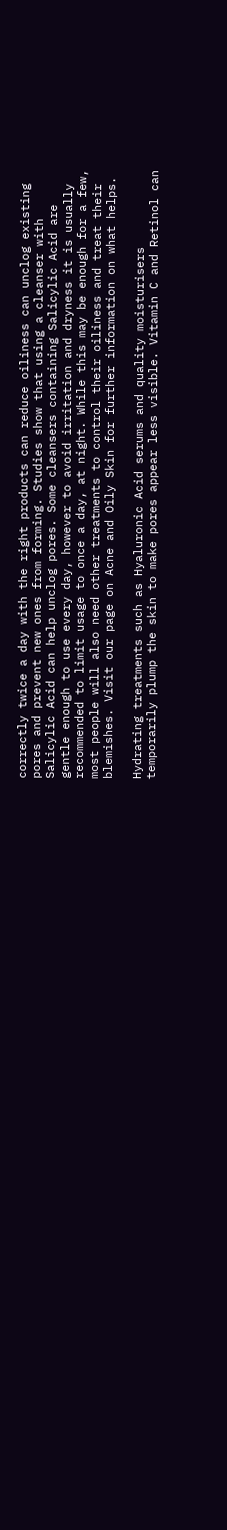correctly twice a day with the right products can reduce oiliness can unclog existing pores and prevent new ones from forming. Studies show that using a cleanser with Salicylic Acid can help unclog pores. Some cleansers containing Salicylic Acid are gentle enough to use every day, however to avoid irritation and dryness it is usually recommended to limit usage to once a day, at night. While this may be enough for a few, most people will also need other treatments to control their oiliness and treat their blemishes. Visit our page on Acne and Oily Skin for further information on what helps.

Hydrating treatments such as Hyaluronic Acid serums and quality moisturisers temporarily plump the skin to make pores appear less visible. Vitamin C and Retinol can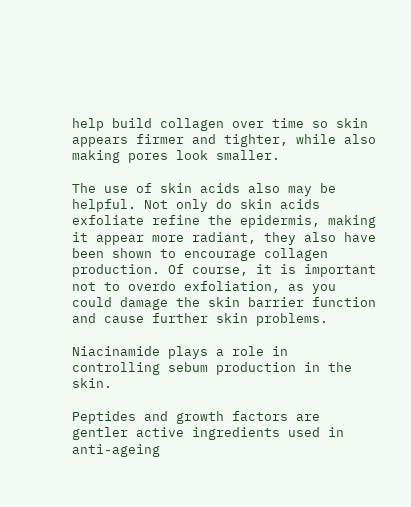help build collagen over time so skin appears firmer and tighter, while also making pores look smaller.

The use of skin acids also may be helpful. Not only do skin acids exfoliate refine the epidermis, making it appear more radiant, they also have been shown to encourage collagen production. Of course, it is important not to overdo exfoliation, as you could damage the skin barrier function and cause further skin problems.

Niacinamide plays a role in controlling sebum production in the skin.

Peptides and growth factors are gentler active ingredients used in anti-ageing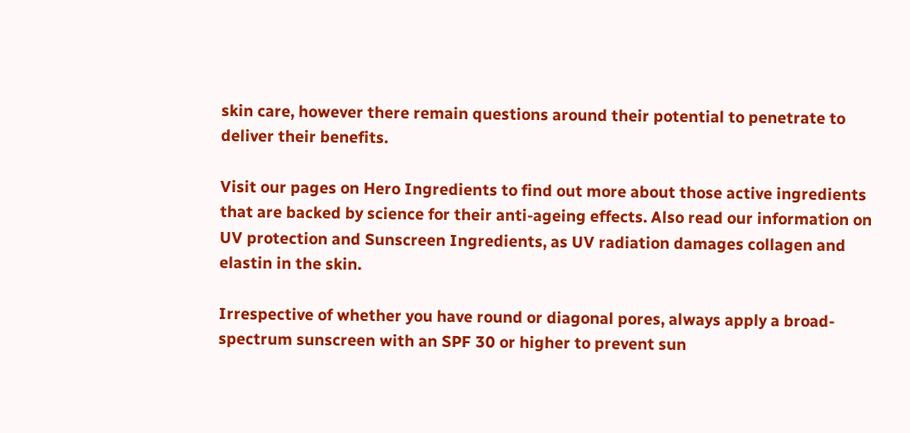skin care, however there remain questions around their potential to penetrate to deliver their benefits.

Visit our pages on Hero Ingredients to find out more about those active ingredients that are backed by science for their anti-ageing effects. Also read our information on UV protection and Sunscreen Ingredients, as UV radiation damages collagen and elastin in the skin.

Irrespective of whether you have round or diagonal pores, always apply a broad-spectrum sunscreen with an SPF 30 or higher to prevent sun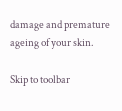damage and premature ageing of your skin.

Skip to toolbar